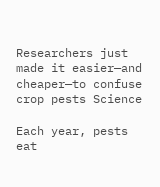Researchers just made it easier—and cheaper—to confuse crop pests Science

Each year, pests eat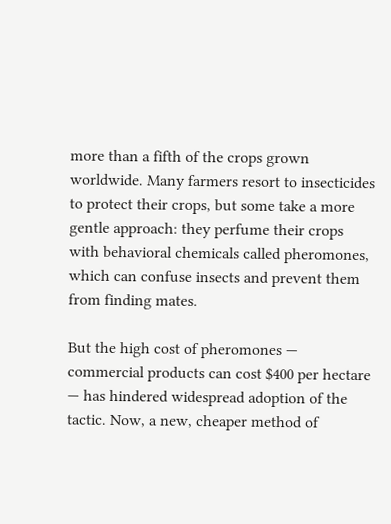more than a fifth of the crops grown worldwide. Many farmers resort to insecticides to protect their crops, but some take a more gentle approach: they perfume their crops with behavioral chemicals called pheromones, which can confuse insects and prevent them from finding mates.

But the high cost of pheromones — commercial products can cost $400 per hectare — has hindered widespread adoption of the tactic. Now, a new, cheaper method of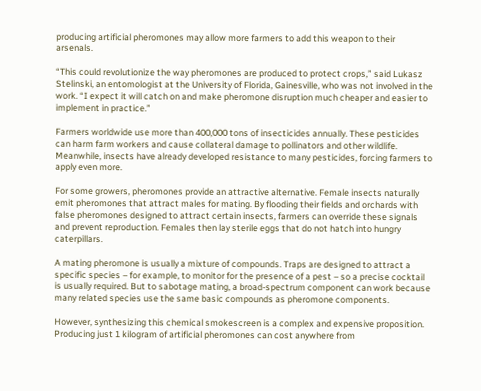producing artificial pheromones may allow more farmers to add this weapon to their arsenals.

“This could revolutionize the way pheromones are produced to protect crops,” said Lukasz Stelinski, an entomologist at the University of Florida, Gainesville, who was not involved in the work. “I expect it will catch on and make pheromone disruption much cheaper and easier to implement in practice.”

Farmers worldwide use more than 400,000 tons of insecticides annually. These pesticides can harm farm workers and cause collateral damage to pollinators and other wildlife. Meanwhile, insects have already developed resistance to many pesticides, forcing farmers to apply even more.

For some growers, pheromones provide an attractive alternative. Female insects naturally emit pheromones that attract males for mating. By flooding their fields and orchards with false pheromones designed to attract certain insects, farmers can override these signals and prevent reproduction. Females then lay sterile eggs that do not hatch into hungry caterpillars.

A mating pheromone is usually a mixture of compounds. Traps are designed to attract a specific species – for example, to monitor for the presence of a pest – so a precise cocktail is usually required. But to sabotage mating, a broad-spectrum component can work because many related species use the same basic compounds as pheromone components.

However, synthesizing this chemical smokescreen is a complex and expensive proposition. Producing just 1 kilogram of artificial pheromones can cost anywhere from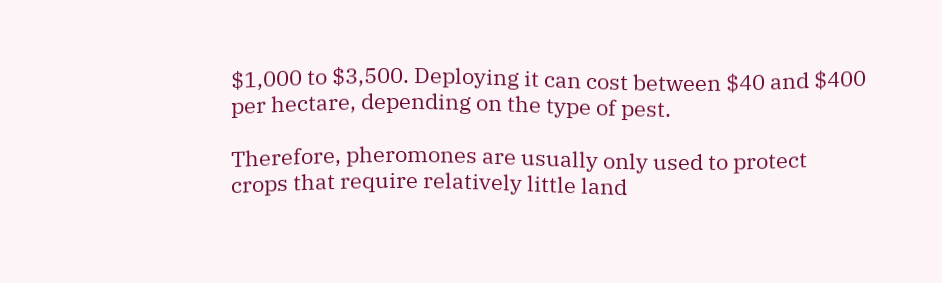$1,000 to $3,500. Deploying it can cost between $40 and $400 per hectare, depending on the type of pest.

Therefore, pheromones are usually only used to protect crops that require relatively little land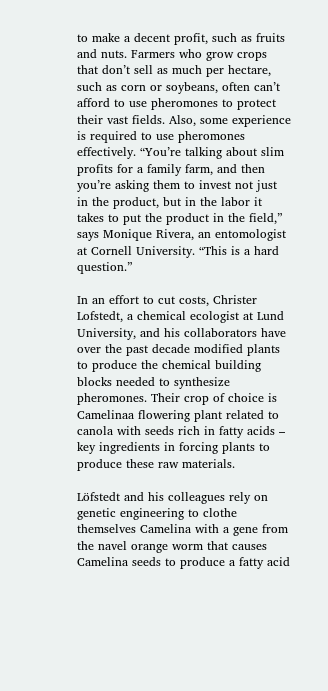to make a decent profit, such as fruits and nuts. Farmers who grow crops that don’t sell as much per hectare, such as corn or soybeans, often can’t afford to use pheromones to protect their vast fields. Also, some experience is required to use pheromones effectively. “You’re talking about slim profits for a family farm, and then you’re asking them to invest not just in the product, but in the labor it takes to put the product in the field,” says Monique Rivera, an entomologist at Cornell University. “This is a hard question.”

In an effort to cut costs, Christer Lofstedt, a chemical ecologist at Lund University, and his collaborators have over the past decade modified plants to produce the chemical building blocks needed to synthesize pheromones. Their crop of choice is Camelinaa flowering plant related to canola with seeds rich in fatty acids – key ingredients in forcing plants to produce these raw materials.

Löfstedt and his colleagues rely on genetic engineering to clothe themselves Camelina with a gene from the navel orange worm that causes Camelina seeds to produce a fatty acid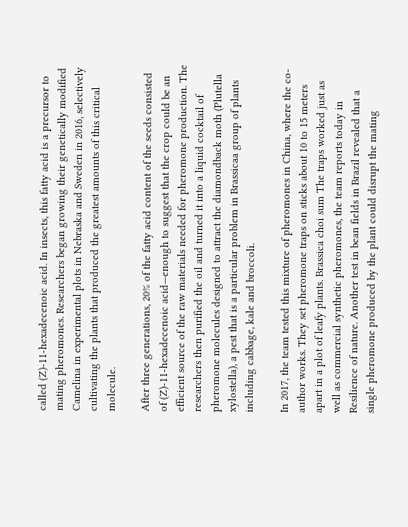called (Z)-11-hexadecenoic acid. In insects, this fatty acid is a precursor to mating pheromones. Researchers began growing their genetically modified Camelina in experimental plots in Nebraska and Sweden in 2016, selectively cultivating the plants that produced the greatest amounts of this critical molecule.

After three generations, 20% of the fatty acid content of the seeds consisted of (Z)-11-hexadecenoic acid—enough to suggest that the crop could be an efficient source of the raw materials needed for pheromone production. The researchers then purified the oil and turned it into a liquid cocktail of pheromone molecules designed to attract the diamondback moth (Plutella xylostella), a pest that is a particular problem in Brassicaa group of plants including cabbage, kale and broccoli.

In 2017, the team tested this mixture of pheromones in China, where the co-author works. They set pheromone traps on sticks about 10 to 15 meters apart in a plot of leafy plants. Brassica choi sum The traps worked just as well as commercial synthetic pheromones, the team reports today in Resilience of nature. Another test in bean fields in Brazil revealed that a single pheromone produced by the plant could disrupt the mating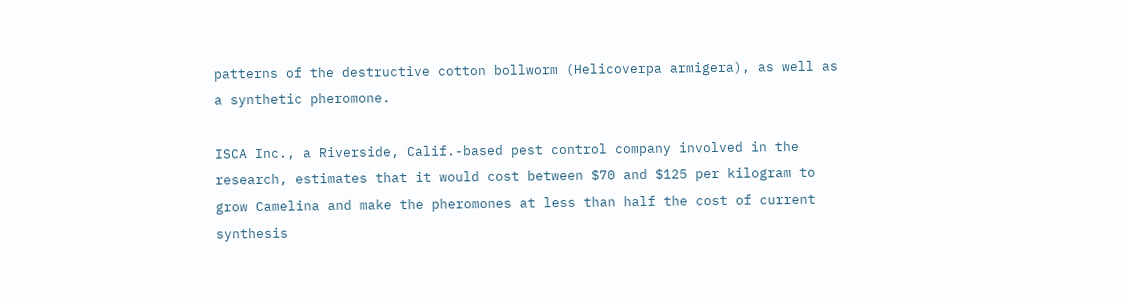patterns of the destructive cotton bollworm (Helicoverpa armigera), as well as a synthetic pheromone.

ISCA Inc., a Riverside, Calif.-based pest control company involved in the research, estimates that it would cost between $70 and $125 per kilogram to grow Camelina and make the pheromones at less than half the cost of current synthesis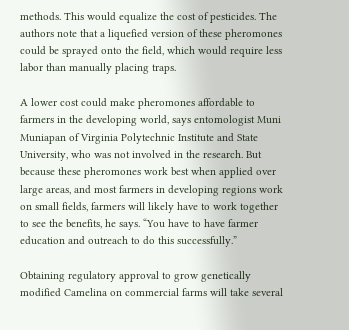methods. This would equalize the cost of pesticides. The authors note that a liquefied version of these pheromones could be sprayed onto the field, which would require less labor than manually placing traps.

A lower cost could make pheromones affordable to farmers in the developing world, says entomologist Muni Muniapan of Virginia Polytechnic Institute and State University, who was not involved in the research. But because these pheromones work best when applied over large areas, and most farmers in developing regions work on small fields, farmers will likely have to work together to see the benefits, he says. “You have to have farmer education and outreach to do this successfully.”

Obtaining regulatory approval to grow genetically modified Camelina on commercial farms will take several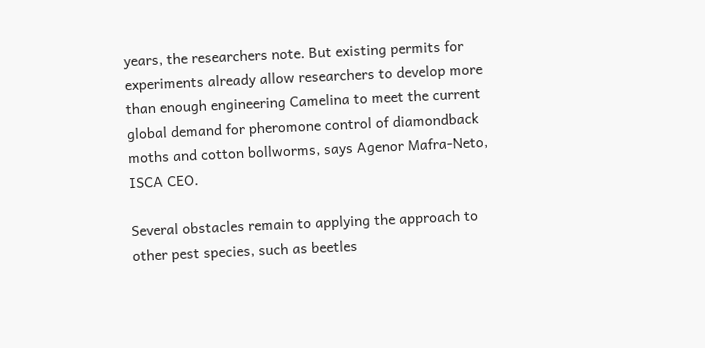years, the researchers note. But existing permits for experiments already allow researchers to develop more than enough engineering Camelina to meet the current global demand for pheromone control of diamondback moths and cotton bollworms, says Agenor Mafra-Neto, ISCA CEO.

Several obstacles remain to applying the approach to other pest species, such as beetles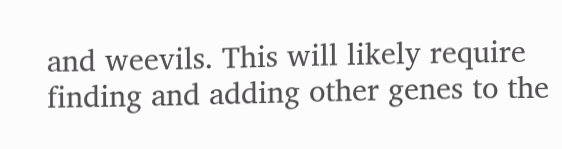and weevils. This will likely require finding and adding other genes to the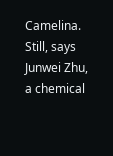Camelina. Still, says Junwei Zhu, a chemical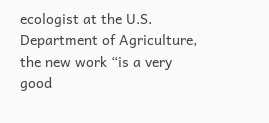ecologist at the U.S. Department of Agriculture, the new work “is a very good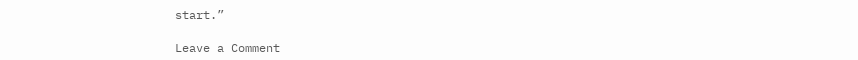start.”

Leave a Comment